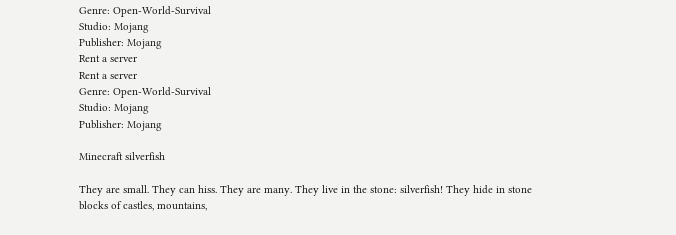Genre: Open-World-Survival
Studio: Mojang
Publisher: Mojang
Rent a server
Rent a server
Genre: Open-World-Survival
Studio: Mojang
Publisher: Mojang

Minecraft silverfish

They are small. They can hiss. They are many. They live in the stone: silverfish! They hide in stone blocks of castles, mountains,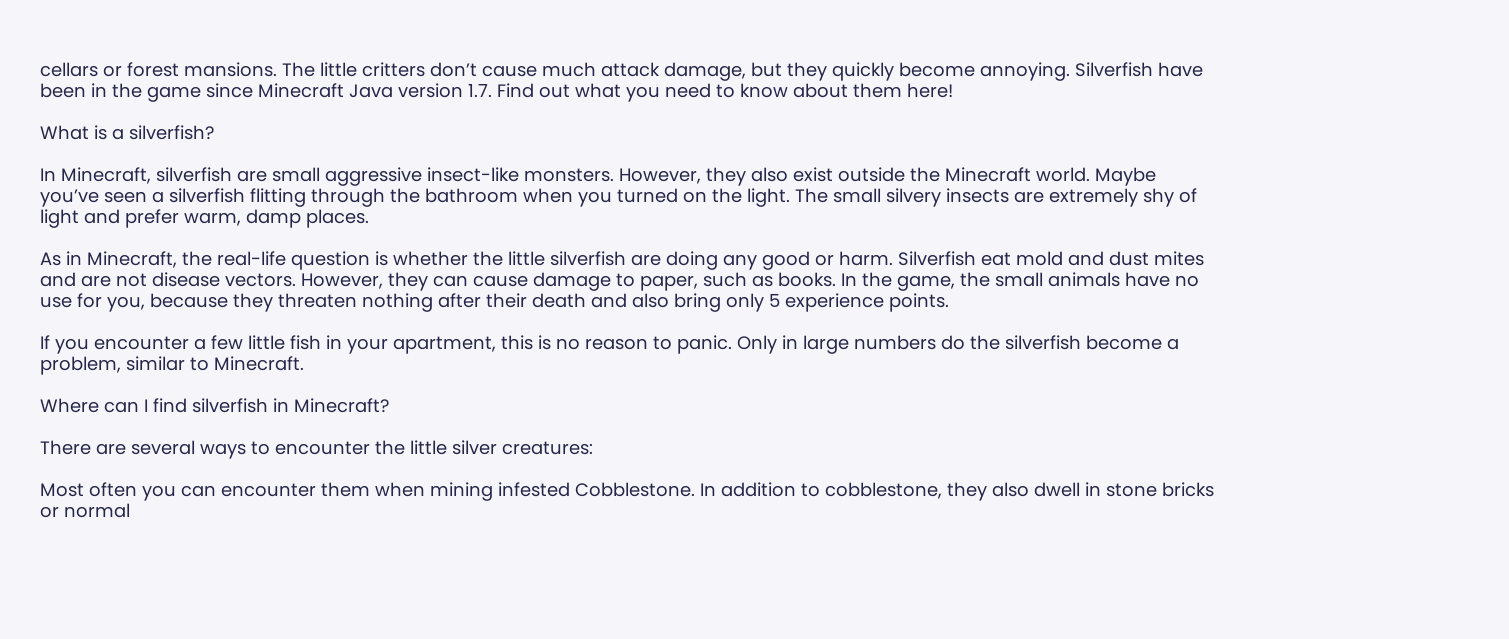cellars or forest mansions. The little critters don’t cause much attack damage, but they quickly become annoying. Silverfish have been in the game since Minecraft Java version 1.7. Find out what you need to know about them here!

What is a silverfish?

In Minecraft, silverfish are small aggressive insect-like monsters. However, they also exist outside the Minecraft world. Maybe you’ve seen a silverfish flitting through the bathroom when you turned on the light. The small silvery insects are extremely shy of light and prefer warm, damp places.

As in Minecraft, the real-life question is whether the little silverfish are doing any good or harm. Silverfish eat mold and dust mites and are not disease vectors. However, they can cause damage to paper, such as books. In the game, the small animals have no use for you, because they threaten nothing after their death and also bring only 5 experience points.

If you encounter a few little fish in your apartment, this is no reason to panic. Only in large numbers do the silverfish become a problem, similar to Minecraft.

Where can I find silverfish in Minecraft?

There are several ways to encounter the little silver creatures:

Most often you can encounter them when mining infested Cobblestone. In addition to cobblestone, they also dwell in stone bricks or normal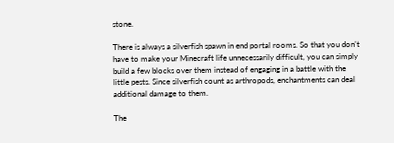stone.

There is always a silverfish spawn in end portal rooms. So that you don’t have to make your Minecraft life unnecessarily difficult, you can simply build a few blocks over them instead of engaging in a battle with the little pests. Since silverfish count as arthropods, enchantments can deal additional damage to them.

The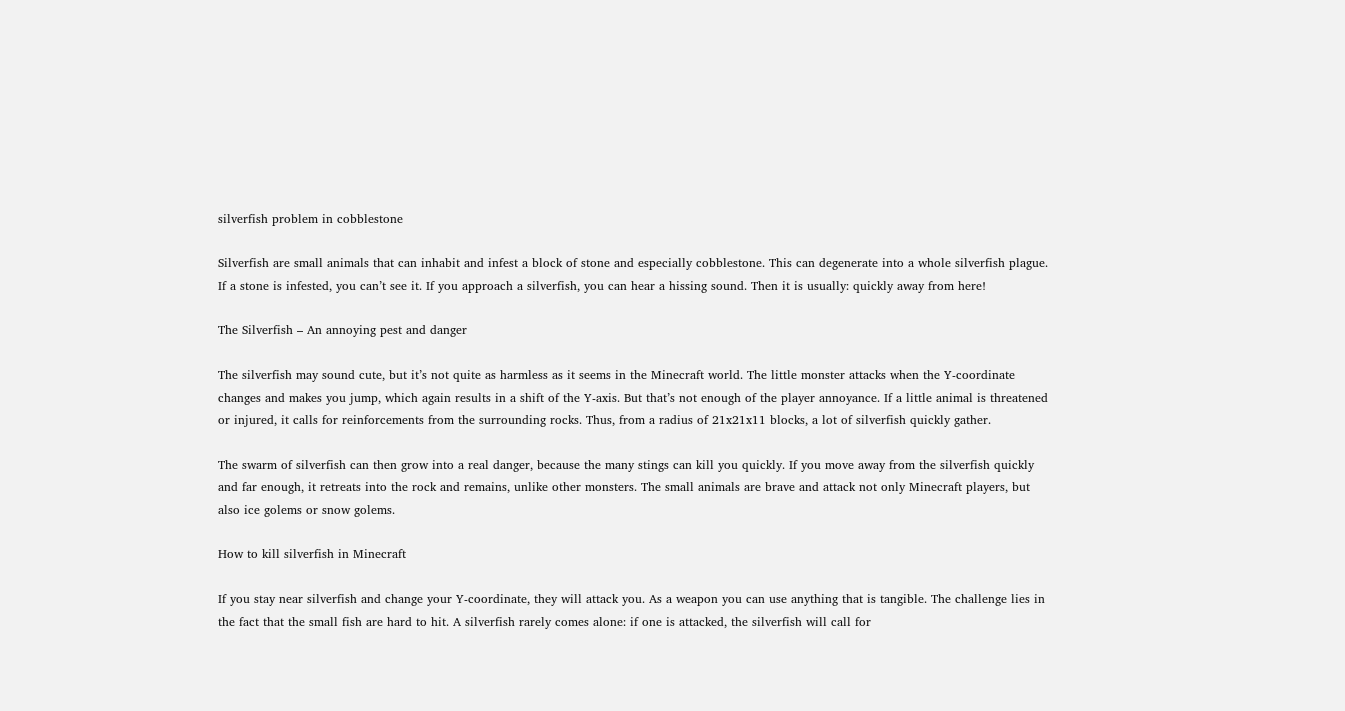silverfish problem in cobblestone

Silverfish are small animals that can inhabit and infest a block of stone and especially cobblestone. This can degenerate into a whole silverfish plague. If a stone is infested, you can’t see it. If you approach a silverfish, you can hear a hissing sound. Then it is usually: quickly away from here!

The Silverfish – An annoying pest and danger

The silverfish may sound cute, but it’s not quite as harmless as it seems in the Minecraft world. The little monster attacks when the Y-coordinate changes and makes you jump, which again results in a shift of the Y-axis. But that’s not enough of the player annoyance. If a little animal is threatened or injured, it calls for reinforcements from the surrounding rocks. Thus, from a radius of 21x21x11 blocks, a lot of silverfish quickly gather.

The swarm of silverfish can then grow into a real danger, because the many stings can kill you quickly. If you move away from the silverfish quickly and far enough, it retreats into the rock and remains, unlike other monsters. The small animals are brave and attack not only Minecraft players, but also ice golems or snow golems.

How to kill silverfish in Minecraft

If you stay near silverfish and change your Y-coordinate, they will attack you. As a weapon you can use anything that is tangible. The challenge lies in the fact that the small fish are hard to hit. A silverfish rarely comes alone: if one is attacked, the silverfish will call for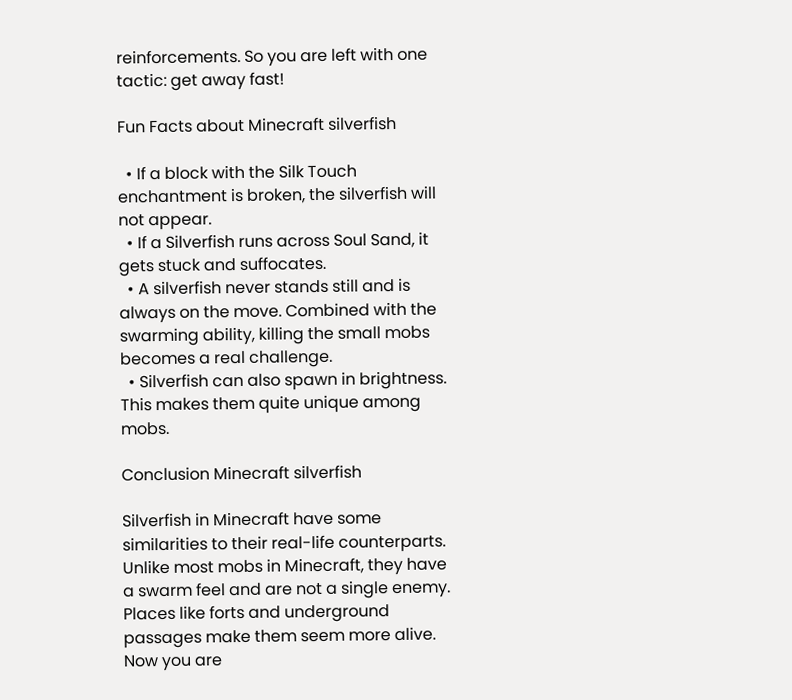reinforcements. So you are left with one tactic: get away fast!

Fun Facts about Minecraft silverfish

  • If a block with the Silk Touch enchantment is broken, the silverfish will not appear.
  • If a Silverfish runs across Soul Sand, it gets stuck and suffocates.
  • A silverfish never stands still and is always on the move. Combined with the swarming ability, killing the small mobs becomes a real challenge.
  • Silverfish can also spawn in brightness. This makes them quite unique among mobs.

Conclusion Minecraft silverfish

Silverfish in Minecraft have some similarities to their real-life counterparts. Unlike most mobs in Minecraft, they have a swarm feel and are not a single enemy. Places like forts and underground passages make them seem more alive. Now you are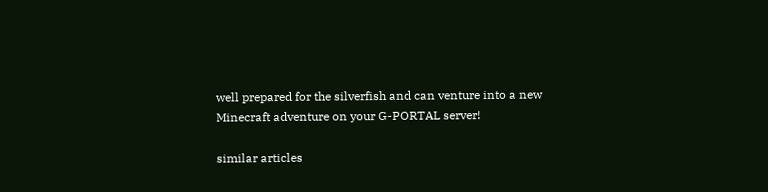well prepared for the silverfish and can venture into a new Minecraft adventure on your G-PORTAL server!

similar articles